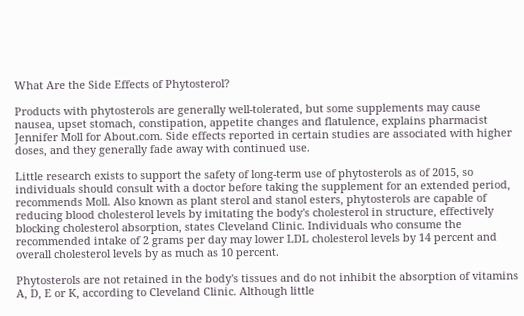What Are the Side Effects of Phytosterol?

Products with phytosterols are generally well-tolerated, but some supplements may cause nausea, upset stomach, constipation, appetite changes and flatulence, explains pharmacist Jennifer Moll for About.com. Side effects reported in certain studies are associated with higher doses, and they generally fade away with continued use.

Little research exists to support the safety of long-term use of phytosterols as of 2015, so individuals should consult with a doctor before taking the supplement for an extended period, recommends Moll. Also known as plant sterol and stanol esters, phytosterols are capable of reducing blood cholesterol levels by imitating the body's cholesterol in structure, effectively blocking cholesterol absorption, states Cleveland Clinic. Individuals who consume the recommended intake of 2 grams per day may lower LDL cholesterol levels by 14 percent and overall cholesterol levels by as much as 10 percent.

Phytosterols are not retained in the body's tissues and do not inhibit the absorption of vitamins A, D, E or K, according to Cleveland Clinic. Although little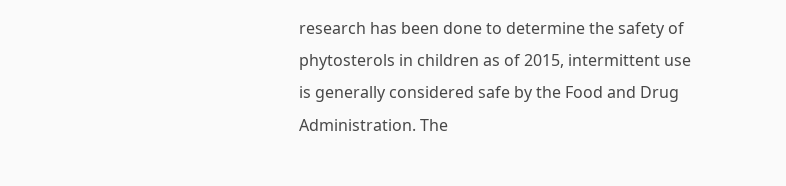research has been done to determine the safety of phytosterols in children as of 2015, intermittent use is generally considered safe by the Food and Drug Administration. The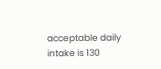acceptable daily intake is 130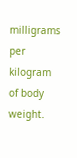milligrams per kilogram of body weight.